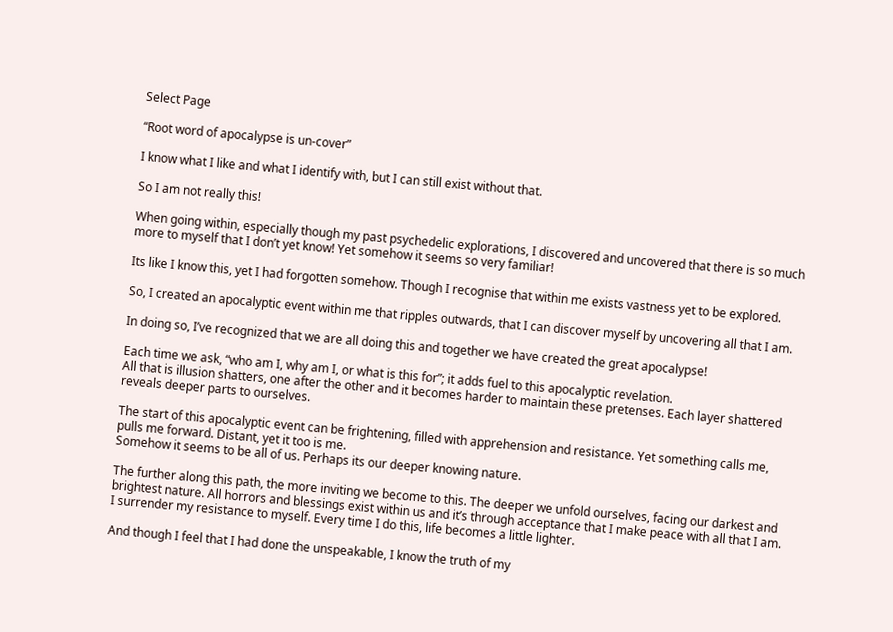Select Page

“Root word of apocalypse is un-cover”

I know what I like and what I identify with, but I can still exist without that.

So I am not really this!

When going within, especially though my past psychedelic explorations, I discovered and uncovered that there is so much more to myself that I don’t yet know! Yet somehow it seems so very familiar!

Its like I know this, yet I had forgotten somehow. Though I recognise that within me exists vastness yet to be explored.

So, I created an apocalyptic event within me that ripples outwards, that I can discover myself by uncovering all that I am.

In doing so, I’ve recognized that we are all doing this and together we have created the great apocalypse!

Each time we ask, “who am I, why am I, or what is this for”; it adds fuel to this apocalyptic revelation.
All that is illusion shatters, one after the other and it becomes harder to maintain these pretenses. Each layer shattered reveals deeper parts to ourselves.

The start of this apocalyptic event can be frightening, filled with apprehension and resistance. Yet something calls me, pulls me forward. Distant, yet it too is me.
Somehow it seems to be all of us. Perhaps its our deeper knowing nature.

The further along this path, the more inviting we become to this. The deeper we unfold ourselves, facing our darkest and brightest nature. All horrors and blessings exist within us and it’s through acceptance that I make peace with all that I am. I surrender my resistance to myself. Every time I do this, life becomes a little lighter.

And though I feel that I had done the unspeakable, I know the truth of my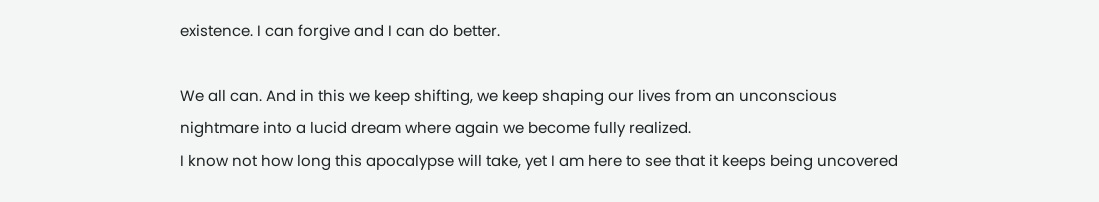existence. I can forgive and I can do better.

We all can. And in this we keep shifting, we keep shaping our lives from an unconscious nightmare into a lucid dream where again we become fully realized.
I know not how long this apocalypse will take, yet I am here to see that it keeps being uncovered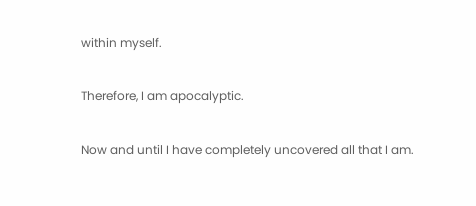within myself.

Therefore, I am apocalyptic.

Now and until I have completely uncovered all that I am.